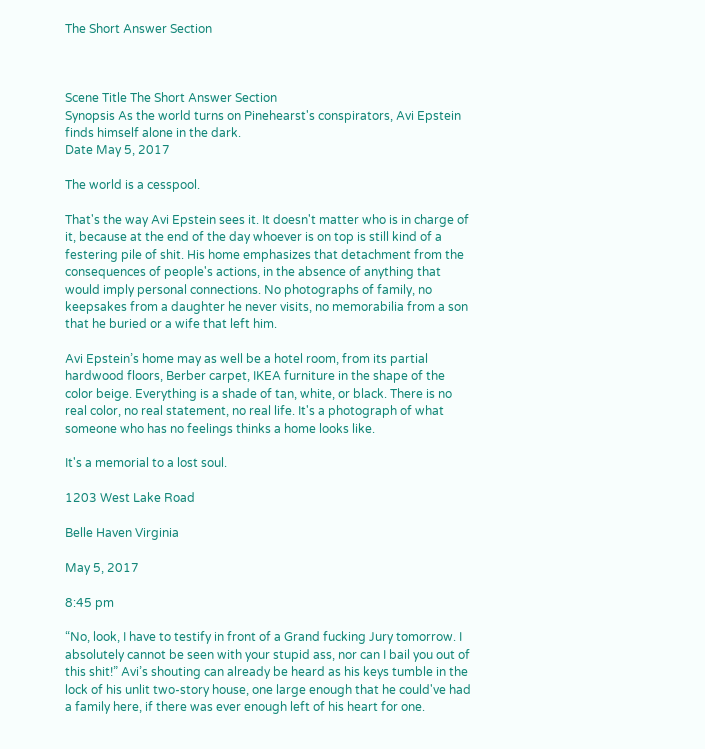The Short Answer Section



Scene Title The Short Answer Section
Synopsis As the world turns on Pinehearst's conspirators, Avi Epstein finds himself alone in the dark.
Date May 5, 2017

The world is a cesspool.

That's the way Avi Epstein sees it. It doesn't matter who is in charge of it, because at the end of the day whoever is on top is still kind of a festering pile of shit. His home emphasizes that detachment from the consequences of people's actions, in the absence of anything that would imply personal connections. No photographs of family, no keepsakes from a daughter he never visits, no memorabilia from a son that he buried or a wife that left him.

Avi Epstein’s home may as well be a hotel room, from its partial hardwood floors, Berber carpet, IKEA furniture in the shape of the color beige. Everything is a shade of tan, white, or black. There is no real color, no real statement, no real life. It's a photograph of what someone who has no feelings thinks a home looks like.

It's a memorial to a lost soul.

1203 West Lake Road

Belle Haven Virginia

May 5, 2017

8:45 pm

“No, look, I have to testify in front of a Grand fucking Jury tomorrow. I absolutely cannot be seen with your stupid ass, nor can I bail you out of this shit!” Avi’s shouting can already be heard as his keys tumble in the lock of his unlit two-story house, one large enough that he could've had a family here, if there was ever enough left of his heart for one.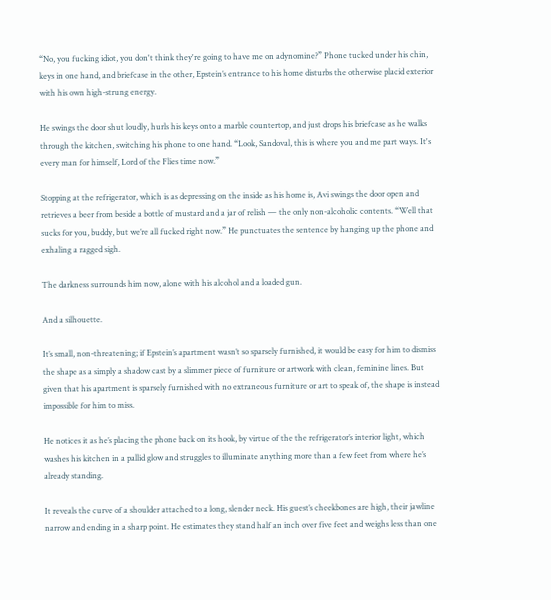“No, you fucking idiot, you don't think they're going to have me on adynomine?” Phone tucked under his chin, keys in one hand, and briefcase in the other, Epstein’s entrance to his home disturbs the otherwise placid exterior with his own high-strung energy.

He swings the door shut loudly, hurls his keys onto a marble countertop, and just drops his briefcase as he walks through the kitchen, switching his phone to one hand. “Look, Sandoval, this is where you and me part ways. It's every man for himself, Lord of the Flies time now.”

Stopping at the refrigerator, which is as depressing on the inside as his home is, Avi swings the door open and retrieves a beer from beside a bottle of mustard and a jar of relish — the only non-alcoholic contents. “Well that sucks for you, buddy, but we’re all fucked right now.” He punctuates the sentence by hanging up the phone and exhaling a ragged sigh.

The darkness surrounds him now, alone with his alcohol and a loaded gun.

And a silhouette.

It’s small, non-threatening; if Epstein’s apartment wasn’t so sparsely furnished, it would be easy for him to dismiss the shape as a simply a shadow cast by a slimmer piece of furniture or artwork with clean, feminine lines. But given that his apartment is sparsely furnished with no extraneous furniture or art to speak of, the shape is instead impossible for him to miss.

He notices it as he’s placing the phone back on its hook, by virtue of the the refrigerator’s interior light, which washes his kitchen in a pallid glow and struggles to illuminate anything more than a few feet from where he’s already standing.

It reveals the curve of a shoulder attached to a long, slender neck. His guest’s cheekbones are high, their jawline narrow and ending in a sharp point. He estimates they stand half an inch over five feet and weighs less than one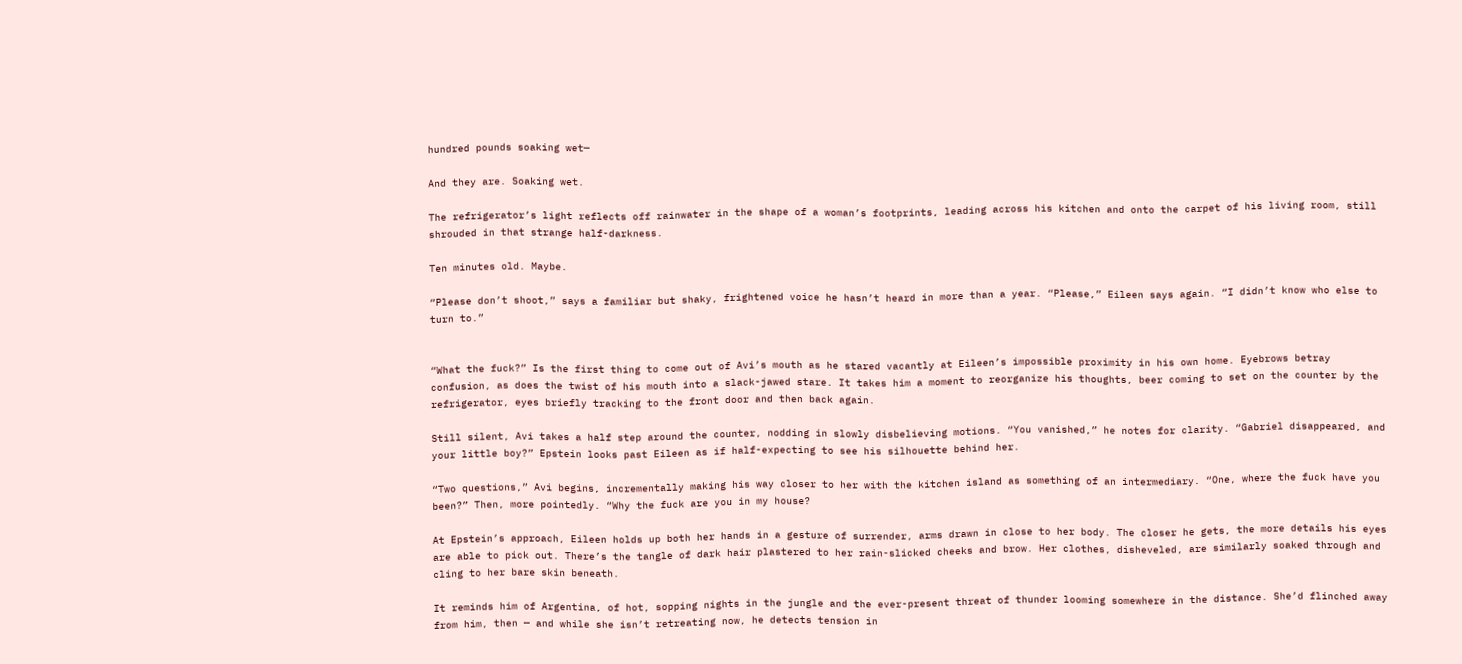hundred pounds soaking wet—

And they are. Soaking wet.

The refrigerator’s light reflects off rainwater in the shape of a woman’s footprints, leading across his kitchen and onto the carpet of his living room, still shrouded in that strange half-darkness.

Ten minutes old. Maybe.

“Please don’t shoot,” says a familiar but shaky, frightened voice he hasn’t heard in more than a year. “Please,” Eileen says again. “I didn’t know who else to turn to.”


“What the fuck?” Is the first thing to come out of Avi’s mouth as he stared vacantly at Eileen’s impossible proximity in his own home. Eyebrows betray confusion, as does the twist of his mouth into a slack-jawed stare. It takes him a moment to reorganize his thoughts, beer coming to set on the counter by the refrigerator, eyes briefly tracking to the front door and then back again.

Still silent, Avi takes a half step around the counter, nodding in slowly disbelieving motions. “You vanished,” he notes for clarity. “Gabriel disappeared, and your little boy?” Epstein looks past Eileen as if half-expecting to see his silhouette behind her.

“Two questions,” Avi begins, incrementally making his way closer to her with the kitchen island as something of an intermediary. “One, where the fuck have you been?” Then, more pointedly. “Why the fuck are you in my house?

At Epstein’s approach, Eileen holds up both her hands in a gesture of surrender, arms drawn in close to her body. The closer he gets, the more details his eyes are able to pick out. There’s the tangle of dark hair plastered to her rain-slicked cheeks and brow. Her clothes, disheveled, are similarly soaked through and cling to her bare skin beneath.

It reminds him of Argentina, of hot, sopping nights in the jungle and the ever-present threat of thunder looming somewhere in the distance. She’d flinched away from him, then — and while she isn’t retreating now, he detects tension in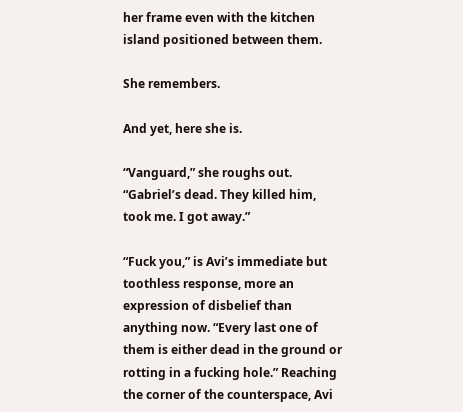her frame even with the kitchen island positioned between them.

She remembers.

And yet, here she is.

“Vanguard,” she roughs out. “Gabriel’s dead. They killed him, took me. I got away.”

“Fuck you,” is Avi’s immediate but toothless response, more an expression of disbelief than anything now. “Every last one of them is either dead in the ground or rotting in a fucking hole.” Reaching the corner of the counterspace, Avi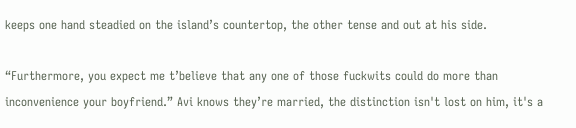keeps one hand steadied on the island’s countertop, the other tense and out at his side.

“Furthermore, you expect me t’believe that any one of those fuckwits could do more than inconvenience your boyfriend.” Avi knows they’re married, the distinction isn't lost on him, it's a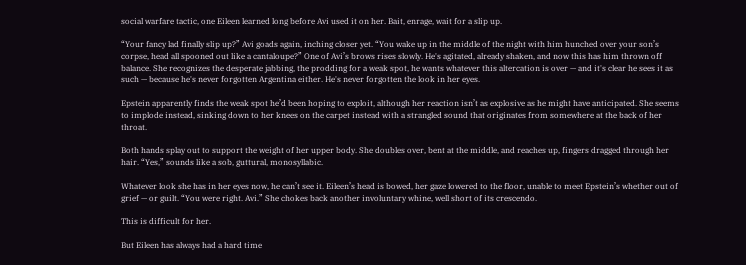social warfare tactic, one Eileen learned long before Avi used it on her. Bait, enrage, wait for a slip up.

“Your fancy lad finally slip up?” Avi goads again, inching closer yet. “You wake up in the middle of the night with him hunched over your son’s corpse, head all spooned out like a cantaloupe?” One of Avi’s brows rises slowly. He's agitated, already shaken, and now this has him thrown off balance. She recognizes the desperate jabbing, the prodding for a weak spot, he wants whatever this altercation is over — and it's clear he sees it as such — because he's never forgotten Argentina either. He's never forgotten the look in her eyes.

Epstein apparently finds the weak spot he’d been hoping to exploit, although her reaction isn’t as explosive as he might have anticipated. She seems to implode instead, sinking down to her knees on the carpet instead with a strangled sound that originates from somewhere at the back of her throat.

Both hands splay out to support the weight of her upper body. She doubles over, bent at the middle, and reaches up, fingers dragged through her hair. “Yes,” sounds like a sob, guttural, monosyllabic.

Whatever look she has in her eyes now, he can’t see it. Eileen’s head is bowed, her gaze lowered to the floor, unable to meet Epstein’s whether out of grief — or guilt. “You were right. Avi.” She chokes back another involuntary whine, well short of its crescendo.

This is difficult for her.

But Eileen has always had a hard time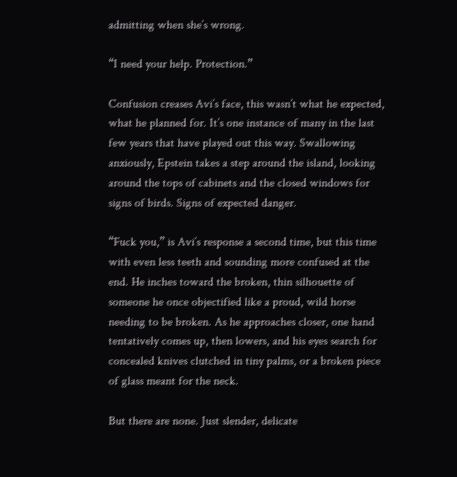admitting when she’s wrong.

“I need your help. Protection.”

Confusion creases Avi’s face, this wasn’t what he expected, what he planned for. It’s one instance of many in the last few years that have played out this way. Swallowing anxiously, Epstein takes a step around the island, looking around the tops of cabinets and the closed windows for signs of birds. Signs of expected danger.

“Fuck you,” is Avi’s response a second time, but this time with even less teeth and sounding more confused at the end. He inches toward the broken, thin silhouette of someone he once objectified like a proud, wild horse needing to be broken. As he approaches closer, one hand tentatively comes up, then lowers, and his eyes search for concealed knives clutched in tiny palms, or a broken piece of glass meant for the neck.

But there are none. Just slender, delicate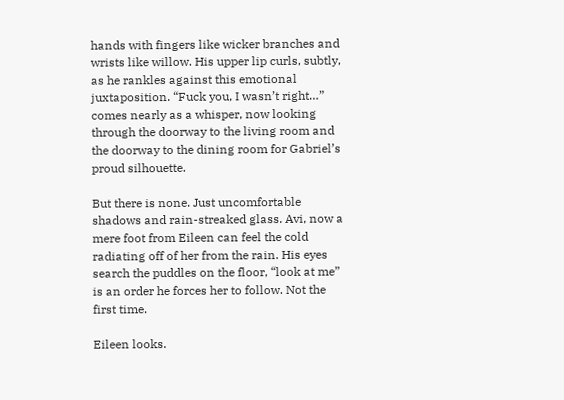hands with fingers like wicker branches and wrists like willow. His upper lip curls, subtly, as he rankles against this emotional juxtaposition. “Fuck you, I wasn’t right…” comes nearly as a whisper, now looking through the doorway to the living room and the doorway to the dining room for Gabriel’s proud silhouette.

But there is none. Just uncomfortable shadows and rain-streaked glass. Avi, now a mere foot from Eileen can feel the cold radiating off of her from the rain. His eyes search the puddles on the floor, “look at me” is an order he forces her to follow. Not the first time.

Eileen looks.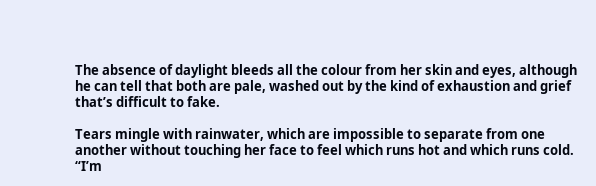The absence of daylight bleeds all the colour from her skin and eyes, although he can tell that both are pale, washed out by the kind of exhaustion and grief that’s difficult to fake.

Tears mingle with rainwater, which are impossible to separate from one another without touching her face to feel which runs hot and which runs cold. “I’m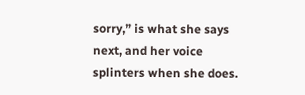sorry,” is what she says next, and her voice splinters when she does.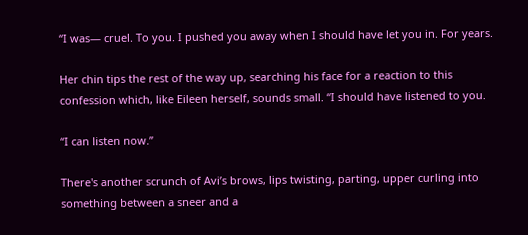“I was— cruel. To you. I pushed you away when I should have let you in. For years.

Her chin tips the rest of the way up, searching his face for a reaction to this confession which, like Eileen herself, sounds small. “I should have listened to you.

“I can listen now.”

There's another scrunch of Avi’s brows, lips twisting, parting, upper curling into something between a sneer and a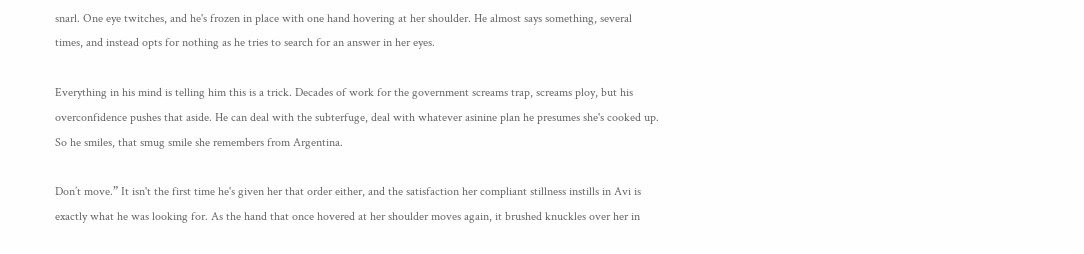snarl. One eye twitches, and he's frozen in place with one hand hovering at her shoulder. He almost says something, several times, and instead opts for nothing as he tries to search for an answer in her eyes.

Everything in his mind is telling him this is a trick. Decades of work for the government screams trap, screams ploy, but his overconfidence pushes that aside. He can deal with the subterfuge, deal with whatever asinine plan he presumes she's cooked up. So he smiles, that smug smile she remembers from Argentina.

Don’t move.” It isn't the first time he's given her that order either, and the satisfaction her compliant stillness instills in Avi is exactly what he was looking for. As the hand that once hovered at her shoulder moves again, it brushed knuckles over her in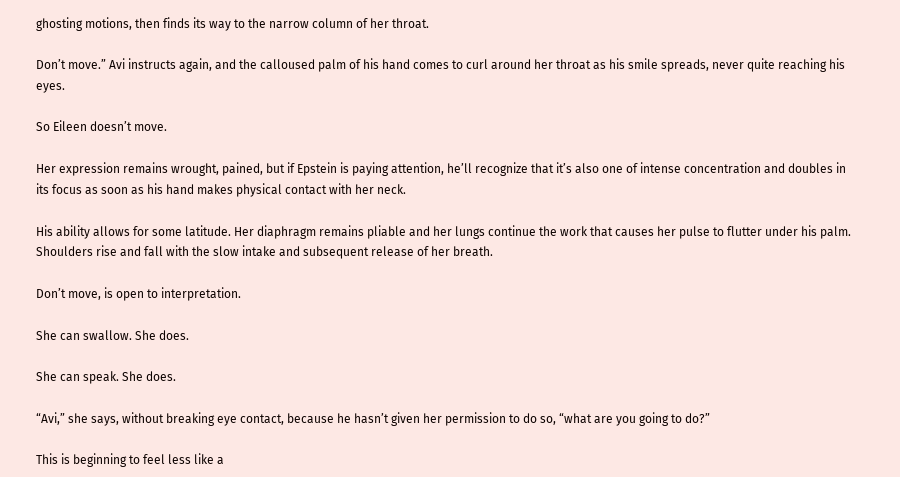ghosting motions, then finds its way to the narrow column of her throat.

Don’t move.” Avi instructs again, and the calloused palm of his hand comes to curl around her throat as his smile spreads, never quite reaching his eyes.

So Eileen doesn’t move.

Her expression remains wrought, pained, but if Epstein is paying attention, he’ll recognize that it’s also one of intense concentration and doubles in its focus as soon as his hand makes physical contact with her neck.

His ability allows for some latitude. Her diaphragm remains pliable and her lungs continue the work that causes her pulse to flutter under his palm. Shoulders rise and fall with the slow intake and subsequent release of her breath.

Don’t move, is open to interpretation.

She can swallow. She does.

She can speak. She does.

“Avi,” she says, without breaking eye contact, because he hasn’t given her permission to do so, “what are you going to do?”

This is beginning to feel less like a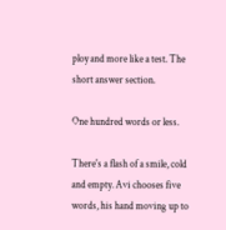ploy and more like a test. The short answer section.

One hundred words or less.

There's a flash of a smile, cold and empty. Avi chooses five words, his hand moving up to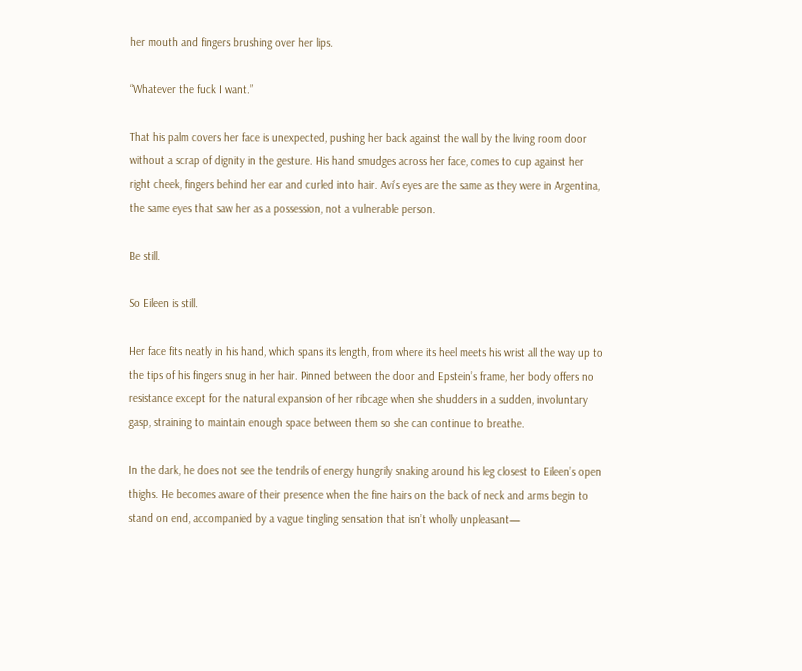her mouth and fingers brushing over her lips.

“Whatever the fuck I want.”

That his palm covers her face is unexpected, pushing her back against the wall by the living room door without a scrap of dignity in the gesture. His hand smudges across her face, comes to cup against her right cheek, fingers behind her ear and curled into hair. Avi’s eyes are the same as they were in Argentina, the same eyes that saw her as a possession, not a vulnerable person.

Be still.

So Eileen is still.

Her face fits neatly in his hand, which spans its length, from where its heel meets his wrist all the way up to the tips of his fingers snug in her hair. Pinned between the door and Epstein’s frame, her body offers no resistance except for the natural expansion of her ribcage when she shudders in a sudden, involuntary gasp, straining to maintain enough space between them so she can continue to breathe.

In the dark, he does not see the tendrils of energy hungrily snaking around his leg closest to Eileen’s open thighs. He becomes aware of their presence when the fine hairs on the back of neck and arms begin to stand on end, accompanied by a vague tingling sensation that isn’t wholly unpleasant—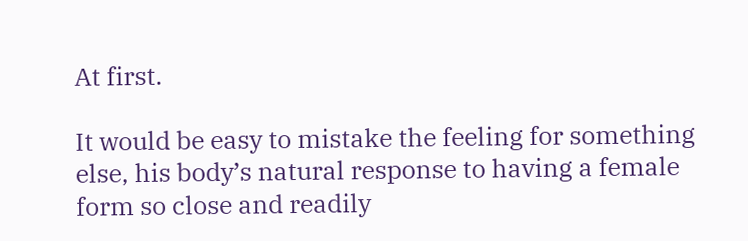At first.

It would be easy to mistake the feeling for something else, his body’s natural response to having a female form so close and readily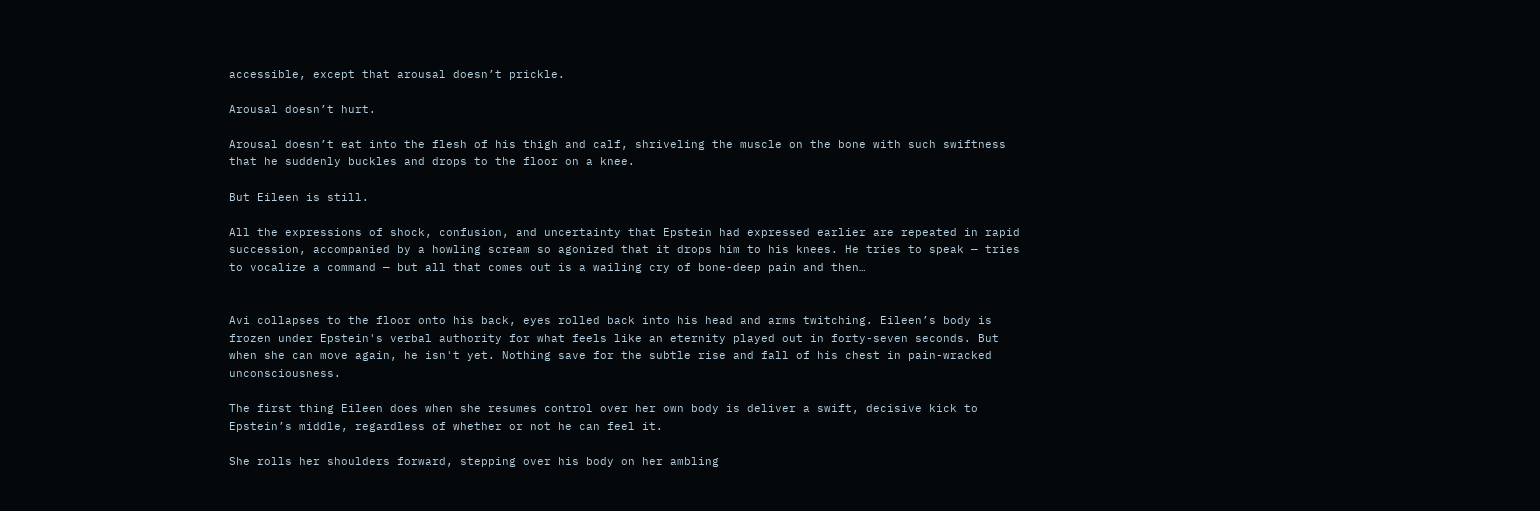accessible, except that arousal doesn’t prickle.

Arousal doesn’t hurt.

Arousal doesn’t eat into the flesh of his thigh and calf, shriveling the muscle on the bone with such swiftness that he suddenly buckles and drops to the floor on a knee.

But Eileen is still.

All the expressions of shock, confusion, and uncertainty that Epstein had expressed earlier are repeated in rapid succession, accompanied by a howling scream so agonized that it drops him to his knees. He tries to speak — tries to vocalize a command — but all that comes out is a wailing cry of bone-deep pain and then…


Avi collapses to the floor onto his back, eyes rolled back into his head and arms twitching. Eileen’s body is frozen under Epstein's verbal authority for what feels like an eternity played out in forty-seven seconds. But when she can move again, he isn't yet. Nothing save for the subtle rise and fall of his chest in pain-wracked unconsciousness.

The first thing Eileen does when she resumes control over her own body is deliver a swift, decisive kick to Epstein’s middle, regardless of whether or not he can feel it.

She rolls her shoulders forward, stepping over his body on her ambling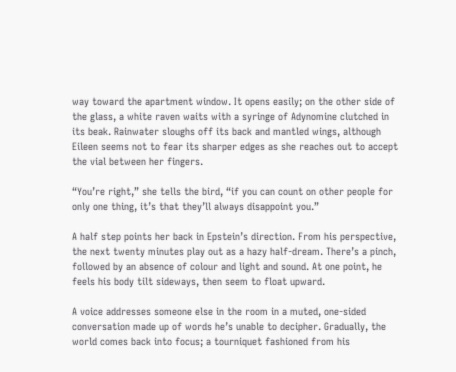way toward the apartment window. It opens easily; on the other side of the glass, a white raven waits with a syringe of Adynomine clutched in its beak. Rainwater sloughs off its back and mantled wings, although Eileen seems not to fear its sharper edges as she reaches out to accept the vial between her fingers.

“You’re right,” she tells the bird, “if you can count on other people for only one thing, it’s that they’ll always disappoint you.”

A half step points her back in Epstein’s direction. From his perspective, the next twenty minutes play out as a hazy half-dream. There’s a pinch, followed by an absence of colour and light and sound. At one point, he feels his body tilt sideways, then seem to float upward.

A voice addresses someone else in the room in a muted, one-sided conversation made up of words he’s unable to decipher. Gradually, the world comes back into focus; a tourniquet fashioned from his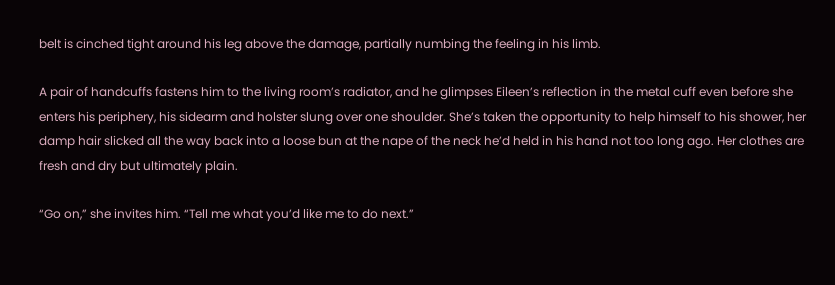belt is cinched tight around his leg above the damage, partially numbing the feeling in his limb.

A pair of handcuffs fastens him to the living room’s radiator, and he glimpses Eileen’s reflection in the metal cuff even before she enters his periphery, his sidearm and holster slung over one shoulder. She’s taken the opportunity to help himself to his shower, her damp hair slicked all the way back into a loose bun at the nape of the neck he’d held in his hand not too long ago. Her clothes are fresh and dry but ultimately plain.

“Go on,” she invites him. “Tell me what you’d like me to do next.”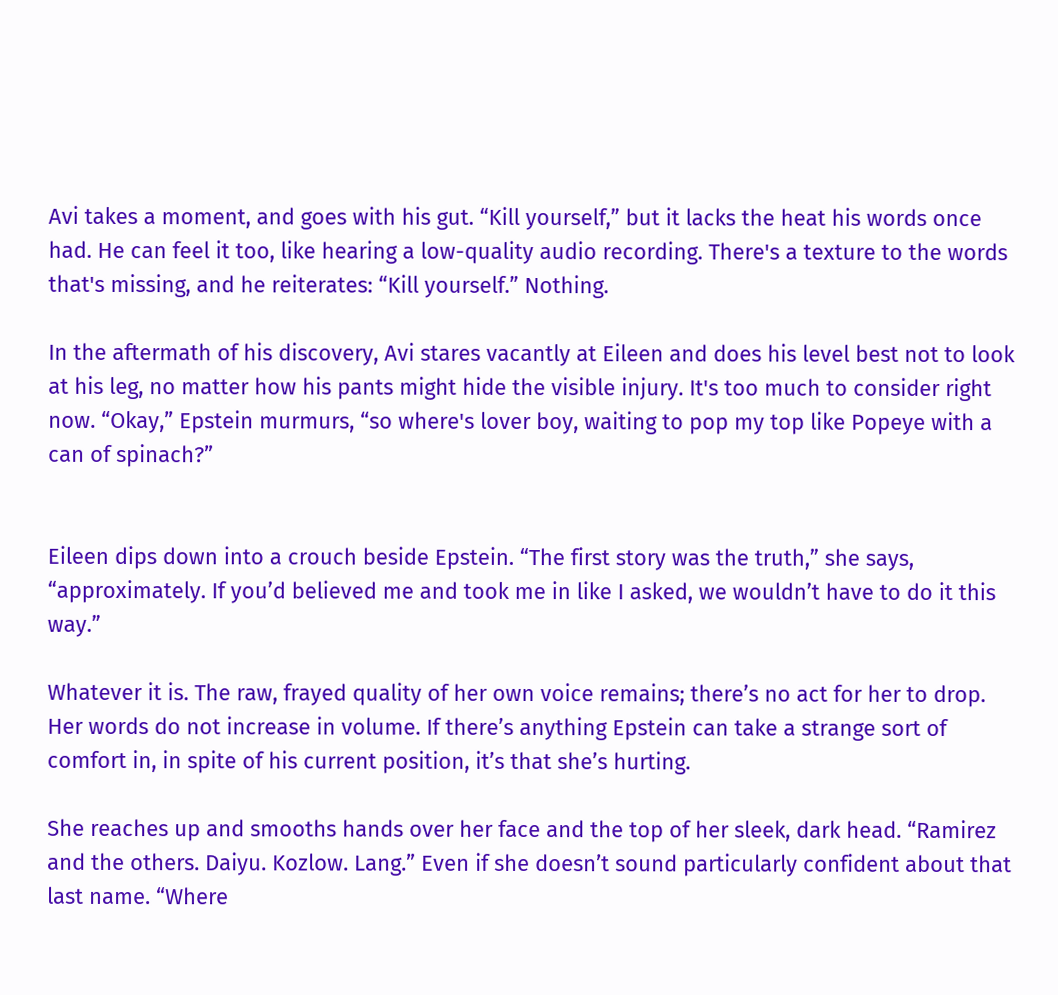Avi takes a moment, and goes with his gut. “Kill yourself,” but it lacks the heat his words once had. He can feel it too, like hearing a low-quality audio recording. There's a texture to the words that's missing, and he reiterates: “Kill yourself.” Nothing.

In the aftermath of his discovery, Avi stares vacantly at Eileen and does his level best not to look at his leg, no matter how his pants might hide the visible injury. It's too much to consider right now. “Okay,” Epstein murmurs, “so where's lover boy, waiting to pop my top like Popeye with a can of spinach?”


Eileen dips down into a crouch beside Epstein. “The first story was the truth,” she says, “approximately. If you’d believed me and took me in like I asked, we wouldn’t have to do it this way.”

Whatever it is. The raw, frayed quality of her own voice remains; there’s no act for her to drop. Her words do not increase in volume. If there’s anything Epstein can take a strange sort of comfort in, in spite of his current position, it’s that she’s hurting.

She reaches up and smooths hands over her face and the top of her sleek, dark head. “Ramirez and the others. Daiyu. Kozlow. Lang.” Even if she doesn’t sound particularly confident about that last name. “Where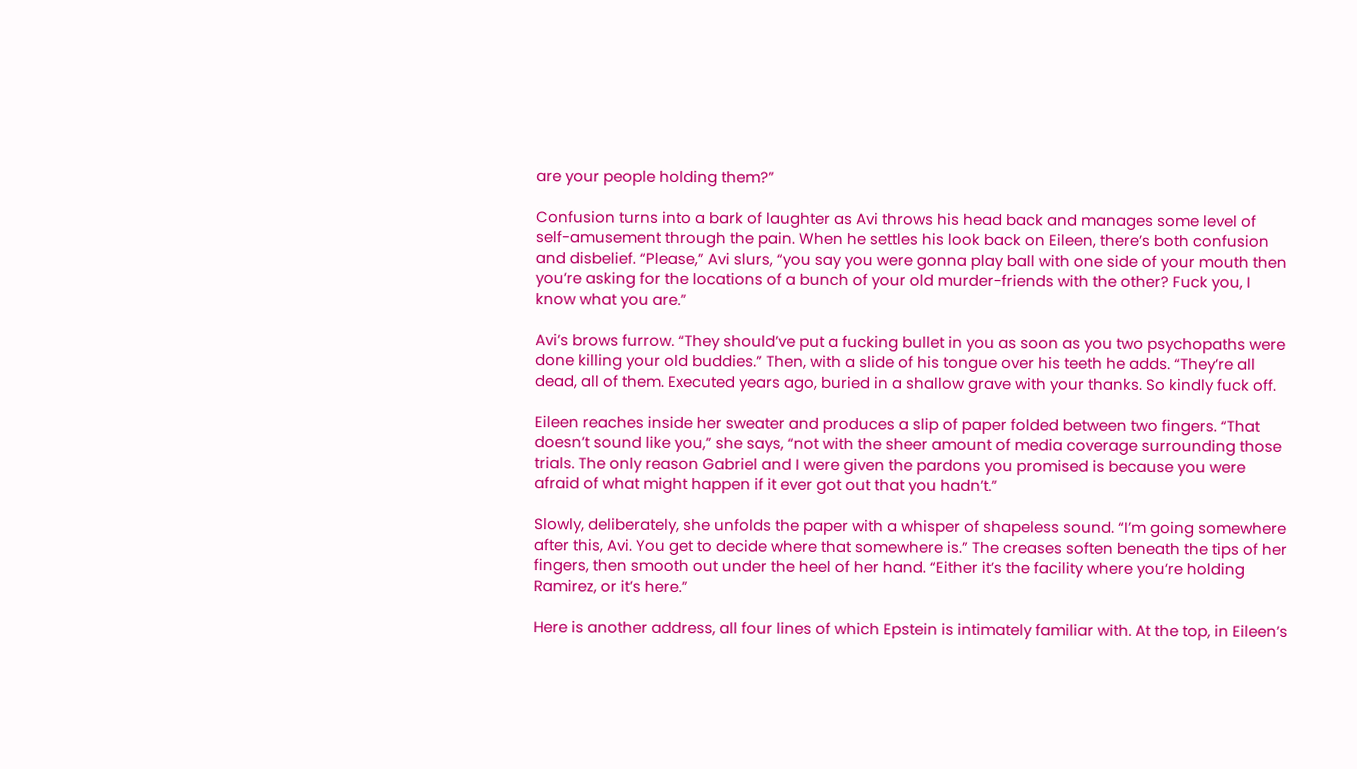are your people holding them?”

Confusion turns into a bark of laughter as Avi throws his head back and manages some level of self-amusement through the pain. When he settles his look back on Eileen, there’s both confusion and disbelief. “Please,” Avi slurs, “you say you were gonna play ball with one side of your mouth then you’re asking for the locations of a bunch of your old murder-friends with the other? Fuck you, I know what you are.”

Avi’s brows furrow. “They should’ve put a fucking bullet in you as soon as you two psychopaths were done killing your old buddies.” Then, with a slide of his tongue over his teeth he adds. “They’re all dead, all of them. Executed years ago, buried in a shallow grave with your thanks. So kindly fuck off.

Eileen reaches inside her sweater and produces a slip of paper folded between two fingers. “That doesn’t sound like you,” she says, “not with the sheer amount of media coverage surrounding those trials. The only reason Gabriel and I were given the pardons you promised is because you were afraid of what might happen if it ever got out that you hadn’t.”

Slowly, deliberately, she unfolds the paper with a whisper of shapeless sound. “I’m going somewhere after this, Avi. You get to decide where that somewhere is.” The creases soften beneath the tips of her fingers, then smooth out under the heel of her hand. “Either it’s the facility where you’re holding Ramirez, or it’s here.”

Here is another address, all four lines of which Epstein is intimately familiar with. At the top, in Eileen’s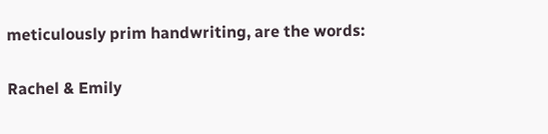meticulously prim handwriting, are the words:

Rachel & Emily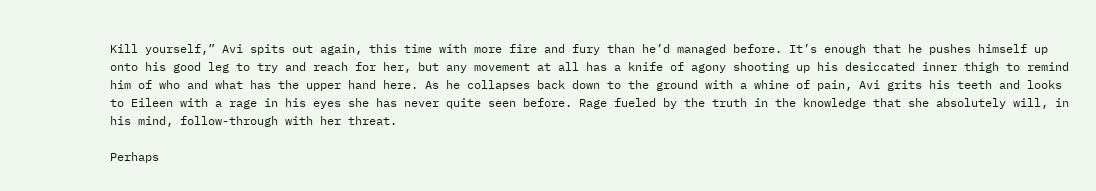Kill yourself,” Avi spits out again, this time with more fire and fury than he’d managed before. It’s enough that he pushes himself up onto his good leg to try and reach for her, but any movement at all has a knife of agony shooting up his desiccated inner thigh to remind him of who and what has the upper hand here. As he collapses back down to the ground with a whine of pain, Avi grits his teeth and looks to Eileen with a rage in his eyes she has never quite seen before. Rage fueled by the truth in the knowledge that she absolutely will, in his mind, follow-through with her threat.

Perhaps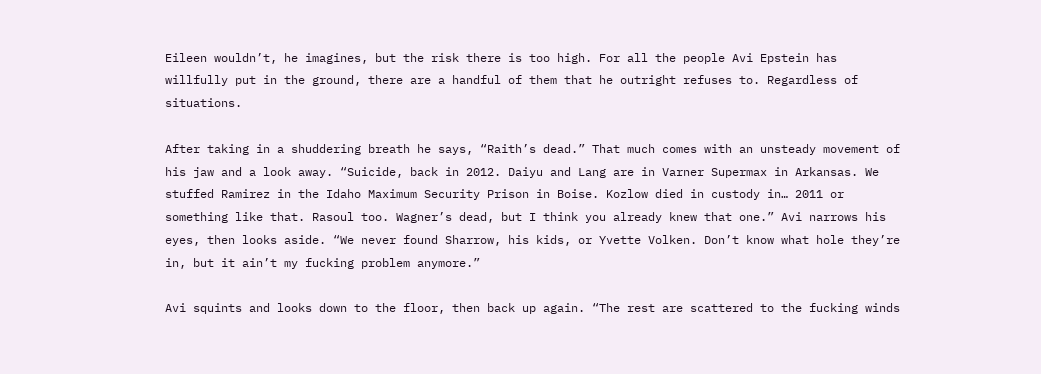Eileen wouldn’t, he imagines, but the risk there is too high. For all the people Avi Epstein has willfully put in the ground, there are a handful of them that he outright refuses to. Regardless of situations.

After taking in a shuddering breath he says, “Raith’s dead.” That much comes with an unsteady movement of his jaw and a look away. “Suicide, back in 2012. Daiyu and Lang are in Varner Supermax in Arkansas. We stuffed Ramirez in the Idaho Maximum Security Prison in Boise. Kozlow died in custody in… 2011 or something like that. Rasoul too. Wagner’s dead, but I think you already knew that one.” Avi narrows his eyes, then looks aside. “We never found Sharrow, his kids, or Yvette Volken. Don’t know what hole they’re in, but it ain’t my fucking problem anymore.”

Avi squints and looks down to the floor, then back up again. “The rest are scattered to the fucking winds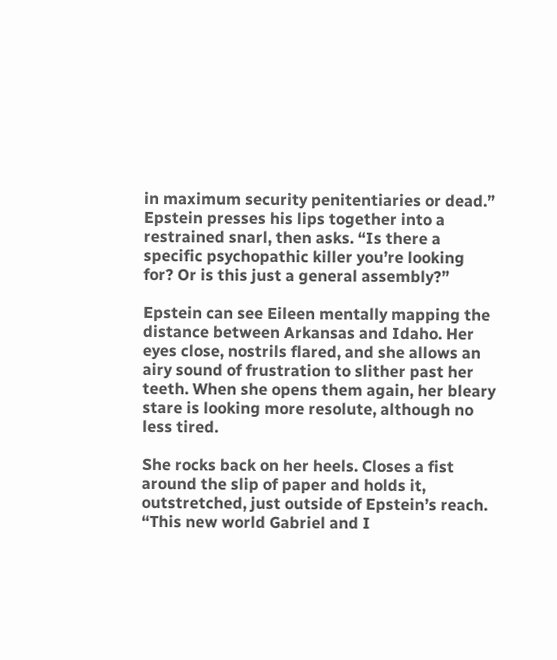in maximum security penitentiaries or dead.” Epstein presses his lips together into a restrained snarl, then asks. “Is there a specific psychopathic killer you’re looking for? Or is this just a general assembly?”

Epstein can see Eileen mentally mapping the distance between Arkansas and Idaho. Her eyes close, nostrils flared, and she allows an airy sound of frustration to slither past her teeth. When she opens them again, her bleary stare is looking more resolute, although no less tired.

She rocks back on her heels. Closes a fist around the slip of paper and holds it, outstretched, just outside of Epstein’s reach. “This new world Gabriel and I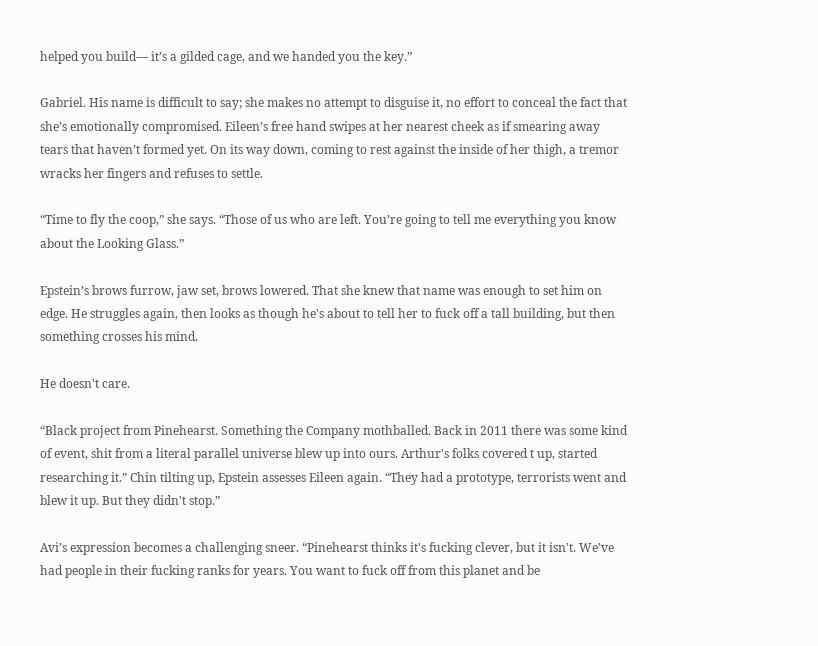helped you build— it’s a gilded cage, and we handed you the key.”

Gabriel. His name is difficult to say; she makes no attempt to disguise it, no effort to conceal the fact that she’s emotionally compromised. Eileen’s free hand swipes at her nearest cheek as if smearing away tears that haven’t formed yet. On its way down, coming to rest against the inside of her thigh, a tremor wracks her fingers and refuses to settle.

“Time to fly the coop,” she says. “Those of us who are left. You’re going to tell me everything you know about the Looking Glass.”

Epstein’s brows furrow, jaw set, brows lowered. That she knew that name was enough to set him on edge. He struggles again, then looks as though he's about to tell her to fuck off a tall building, but then something crosses his mind.

He doesn't care.

“Black project from Pinehearst. Something the Company mothballed. Back in 2011 there was some kind of event, shit from a literal parallel universe blew up into ours. Arthur's folks covered t up, started researching it.” Chin tilting up, Epstein assesses Eileen again. “They had a prototype, terrorists went and blew it up. But they didn't stop.”

Avi’s expression becomes a challenging sneer. “Pinehearst thinks it's fucking clever, but it isn't. We’ve had people in their fucking ranks for years. You want to fuck off from this planet and be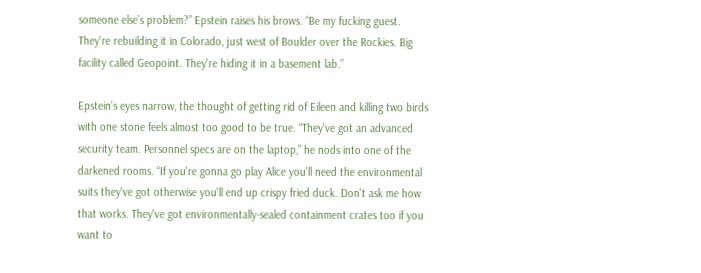someone else’s problem?” Epstein raises his brows. “Be my fucking guest. They're rebuilding it in Colorado, just west of Boulder over the Rockies. Big facility called Geopoint. They're hiding it in a basement lab.”

Epstein’s eyes narrow, the thought of getting rid of Eileen and killing two birds with one stone feels almost too good to be true. “They've got an advanced security team. Personnel specs are on the laptop,” he nods into one of the darkened rooms. “If you're gonna go play Alice you'll need the environmental suits they've got otherwise you'll end up crispy fried duck. Don't ask me how that works. They've got environmentally-sealed containment crates too if you want to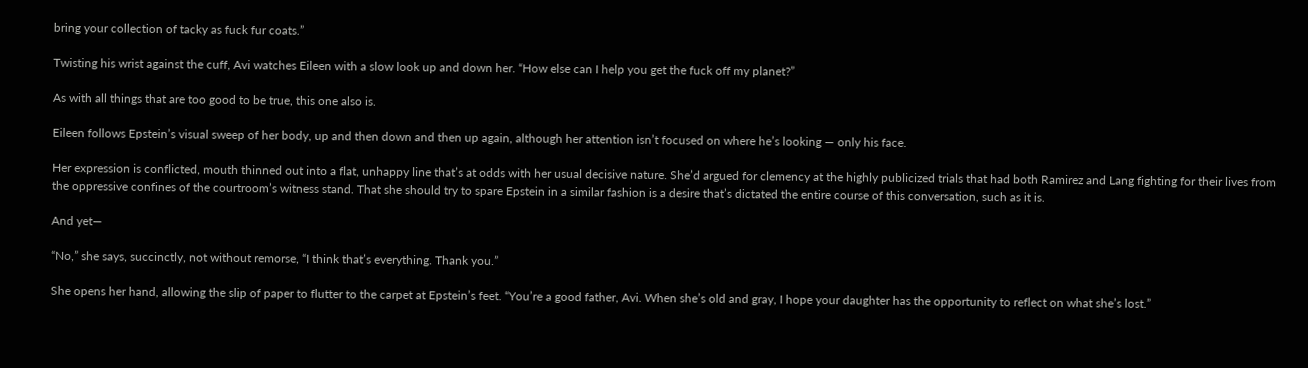bring your collection of tacky as fuck fur coats.”

Twisting his wrist against the cuff, Avi watches Eileen with a slow look up and down her. “How else can I help you get the fuck off my planet?”

As with all things that are too good to be true, this one also is.

Eileen follows Epstein’s visual sweep of her body, up and then down and then up again, although her attention isn’t focused on where he’s looking — only his face.

Her expression is conflicted, mouth thinned out into a flat, unhappy line that’s at odds with her usual decisive nature. She’d argued for clemency at the highly publicized trials that had both Ramirez and Lang fighting for their lives from the oppressive confines of the courtroom’s witness stand. That she should try to spare Epstein in a similar fashion is a desire that’s dictated the entire course of this conversation, such as it is.

And yet—

“No,” she says, succinctly, not without remorse, “I think that’s everything. Thank you.”

She opens her hand, allowing the slip of paper to flutter to the carpet at Epstein’s feet. “You’re a good father, Avi. When she’s old and gray, I hope your daughter has the opportunity to reflect on what she’s lost.”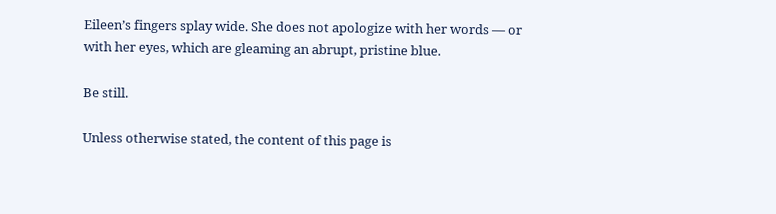Eileen’s fingers splay wide. She does not apologize with her words — or with her eyes, which are gleaming an abrupt, pristine blue.

Be still.

Unless otherwise stated, the content of this page is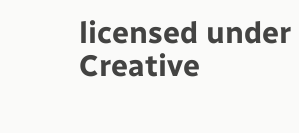licensed under Creative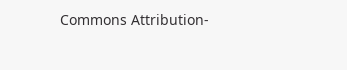Commons Attribution-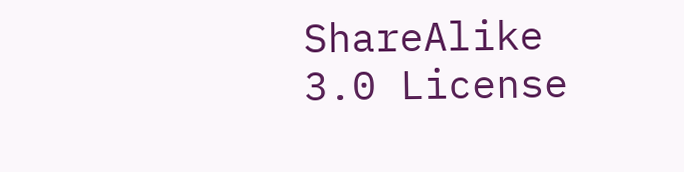ShareAlike 3.0 License